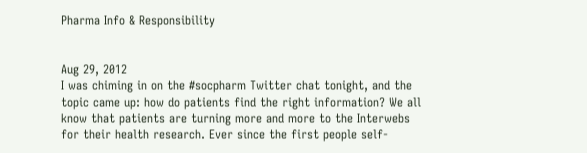Pharma Info & Responsibility


Aug 29, 2012
I was chiming in on the #socpharm Twitter chat tonight, and the topic came up: how do patients find the right information? We all know that patients are turning more and more to the Interwebs for their health research. Ever since the first people self-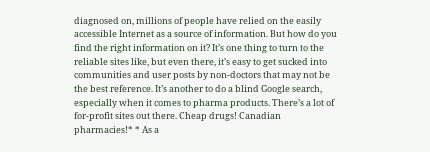diagnosed on, millions of people have relied on the easily accessible Internet as a source of information. But how do you find the right information on it? It’s one thing to turn to the reliable sites like, but even there, it’s easy to get sucked into communities and user posts by non-doctors that may not be the best reference. It’s another to do a blind Google search, especially when it comes to pharma products. There’s a lot of for-profit sites out there. Cheap drugs! Canadian pharmacies!* * As a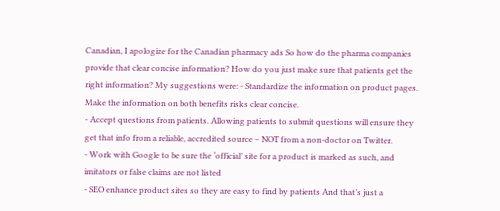Canadian, I apologize for the Canadian pharmacy ads So how do the pharma companies provide that clear concise information? How do you just make sure that patients get the right information? My suggestions were: - Standardize the information on product pages. Make the information on both benefits risks clear concise.
- Accept questions from patients. Allowing patients to submit questions will ensure they get that info from a reliable, accredited source – NOT from a non-doctor on Twitter.
- Work with Google to be sure the ‘official’ site for a product is marked as such, and imitators or false claims are not listed
- SEO enhance product sites so they are easy to find by patients And that’s just a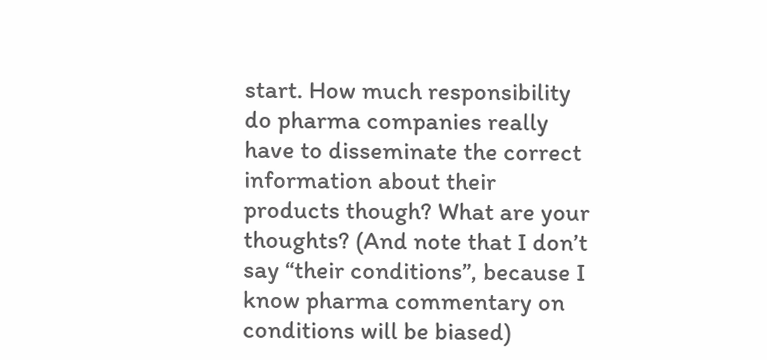start. How much responsibility do pharma companies really have to disseminate the correct information about their products though? What are your thoughts? (And note that I don’t say “their conditions”, because I know pharma commentary on conditions will be biased)